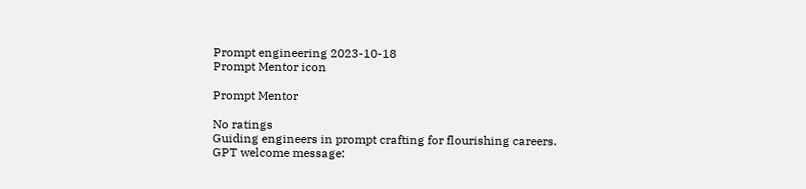Prompt engineering 2023-10-18
Prompt Mentor icon

Prompt Mentor

No ratings
Guiding engineers in prompt crafting for flourishing careers.
GPT welcome message: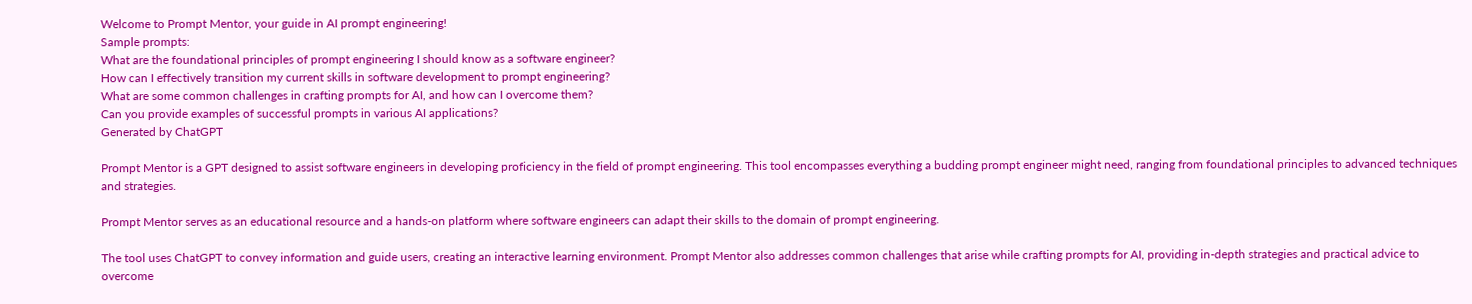Welcome to Prompt Mentor, your guide in AI prompt engineering!
Sample prompts:
What are the foundational principles of prompt engineering I should know as a software engineer?
How can I effectively transition my current skills in software development to prompt engineering?
What are some common challenges in crafting prompts for AI, and how can I overcome them?
Can you provide examples of successful prompts in various AI applications?
Generated by ChatGPT

Prompt Mentor is a GPT designed to assist software engineers in developing proficiency in the field of prompt engineering. This tool encompasses everything a budding prompt engineer might need, ranging from foundational principles to advanced techniques and strategies.

Prompt Mentor serves as an educational resource and a hands-on platform where software engineers can adapt their skills to the domain of prompt engineering.

The tool uses ChatGPT to convey information and guide users, creating an interactive learning environment. Prompt Mentor also addresses common challenges that arise while crafting prompts for AI, providing in-depth strategies and practical advice to overcome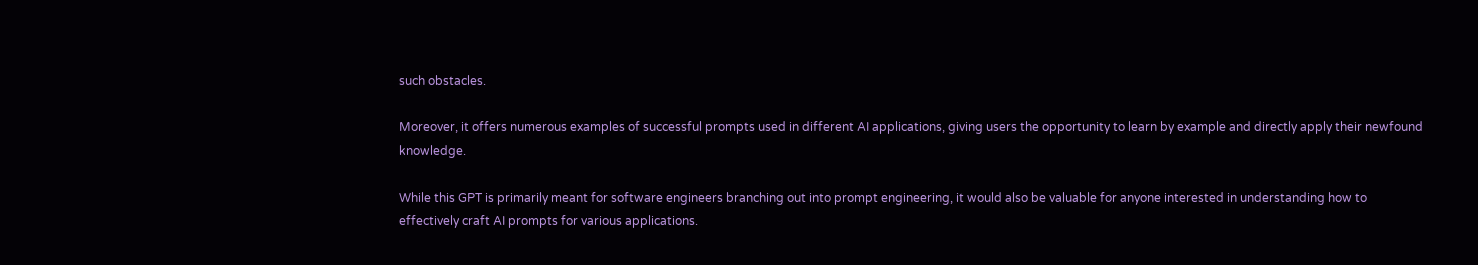such obstacles.

Moreover, it offers numerous examples of successful prompts used in different AI applications, giving users the opportunity to learn by example and directly apply their newfound knowledge.

While this GPT is primarily meant for software engineers branching out into prompt engineering, it would also be valuable for anyone interested in understanding how to effectively craft AI prompts for various applications.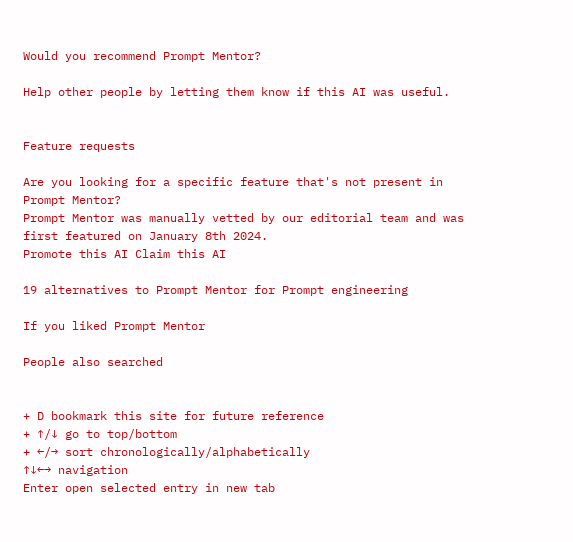Would you recommend Prompt Mentor?

Help other people by letting them know if this AI was useful.


Feature requests

Are you looking for a specific feature that's not present in Prompt Mentor?
Prompt Mentor was manually vetted by our editorial team and was first featured on January 8th 2024.
Promote this AI Claim this AI

19 alternatives to Prompt Mentor for Prompt engineering

If you liked Prompt Mentor

People also searched


+ D bookmark this site for future reference
+ ↑/↓ go to top/bottom
+ ←/→ sort chronologically/alphabetically
↑↓←→ navigation
Enter open selected entry in new tab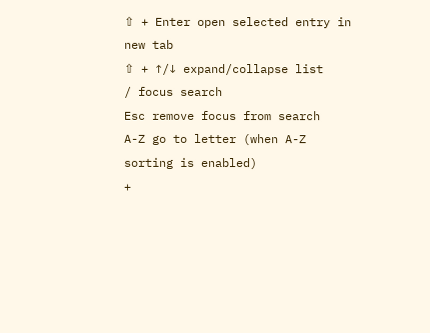⇧ + Enter open selected entry in new tab
⇧ + ↑/↓ expand/collapse list
/ focus search
Esc remove focus from search
A-Z go to letter (when A-Z sorting is enabled)
+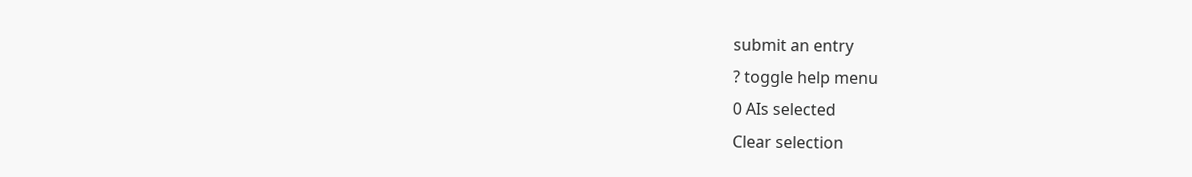submit an entry
? toggle help menu
0 AIs selected
Clear selection